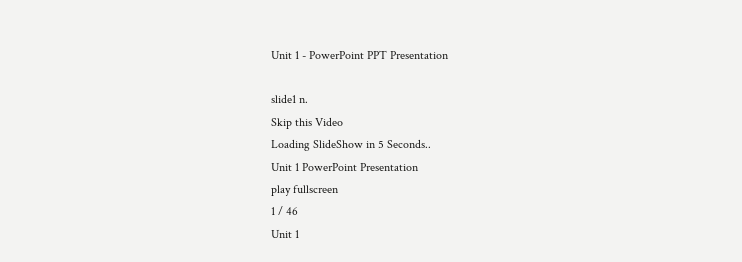Unit 1 - PowerPoint PPT Presentation

slide1 n.
Skip this Video
Loading SlideShow in 5 Seconds..
Unit 1 PowerPoint Presentation
play fullscreen
1 / 46
Unit 1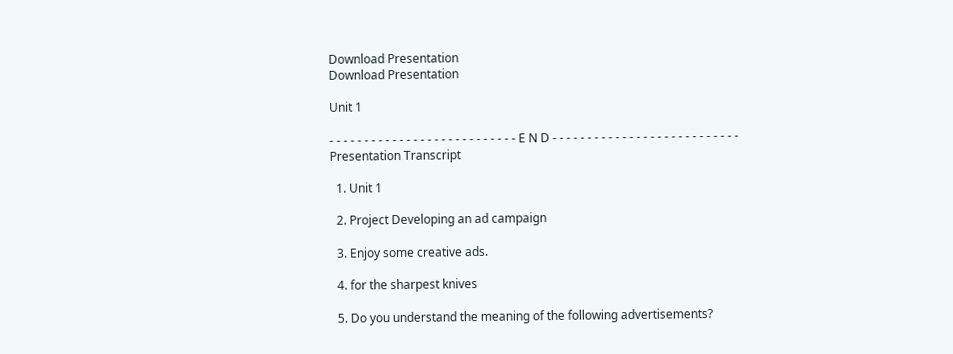Download Presentation
Download Presentation

Unit 1

- - - - - - - - - - - - - - - - - - - - - - - - - - - E N D - - - - - - - - - - - - - - - - - - - - - - - - - - -
Presentation Transcript

  1. Unit 1

  2. Project Developing an ad campaign

  3. Enjoy some creative ads.

  4. for the sharpest knives

  5. Do you understand the meaning of the following advertisements?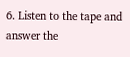6. Listen to the tape and answer the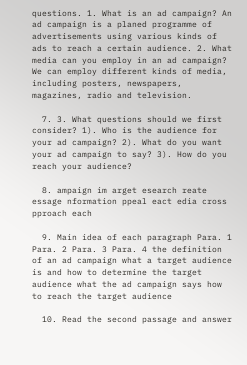questions. 1. What is an ad campaign? An ad campaign is a planed programme of advertisements using various kinds of ads to reach a certain audience. 2. What media can you employ in an ad campaign? We can employ different kinds of media, including posters, newspapers, magazines, radio and television.

  7. 3. What questions should we first consider? 1). Who is the audience for your ad campaign? 2). What do you want your ad campaign to say? 3). How do you reach your audience?

  8. ampaign im arget esearch reate essage nformation ppeal eact edia cross pproach each

  9. Main idea of each paragraph Para. 1 Para. 2 Para. 3 Para. 4 the definition of an ad campaign what a target audience is and how to determine the target audience what the ad campaign says how to reach the target audience

  10. Read the second passage and answer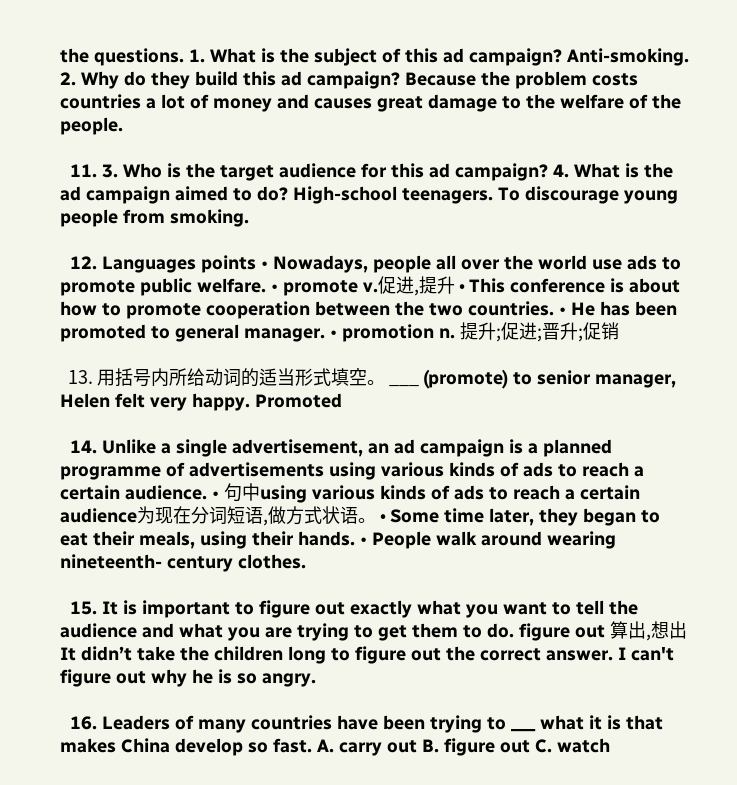the questions. 1. What is the subject of this ad campaign? Anti-smoking. 2. Why do they build this ad campaign? Because the problem costs countries a lot of money and causes great damage to the welfare of the people.

  11. 3. Who is the target audience for this ad campaign? 4. What is the ad campaign aimed to do? High-school teenagers. To discourage young people from smoking.

  12. Languages points • Nowadays, people all over the world use ads to promote public welfare. • promote v.促进,提升 • This conference is about how to promote cooperation between the two countries. • He has been promoted to general manager. • promotion n. 提升;促进;晋升;促销

  13. 用括号内所给动词的适当形式填空。 ___ (promote) to senior manager, Helen felt very happy. Promoted

  14. Unlike a single advertisement, an ad campaign is a planned programme of advertisements using various kinds of ads to reach a certain audience. • 句中using various kinds of ads to reach a certain audience为现在分词短语,做方式状语。 • Some time later, they began to eat their meals, using their hands. • People walk around wearing nineteenth- century clothes.

  15. It is important to figure out exactly what you want to tell the audience and what you are trying to get them to do. figure out 算出,想出 It didn’t take the children long to figure out the correct answer. I can't figure out why he is so angry.

  16. Leaders of many countries have been trying to ___ what it is that makes China develop so fast. A. carry out B. figure out C. watch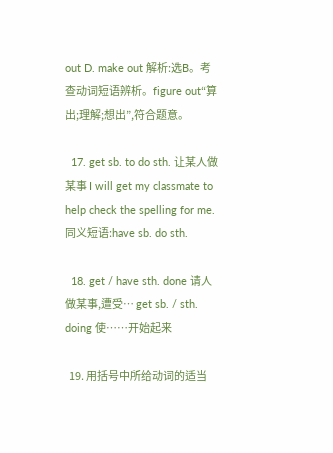out D. make out 解析:选B。考查动词短语辨析。figure out“算出;理解;想出”,符合题意。

  17. get sb. to do sth. 让某人做某事 I will get my classmate to help check the spelling for me. 同义短语:have sb. do sth.

  18. get / have sth. done 请人做某事,遭受… get sb. / sth. doing 使……开始起来

  19. 用括号中所给动词的适当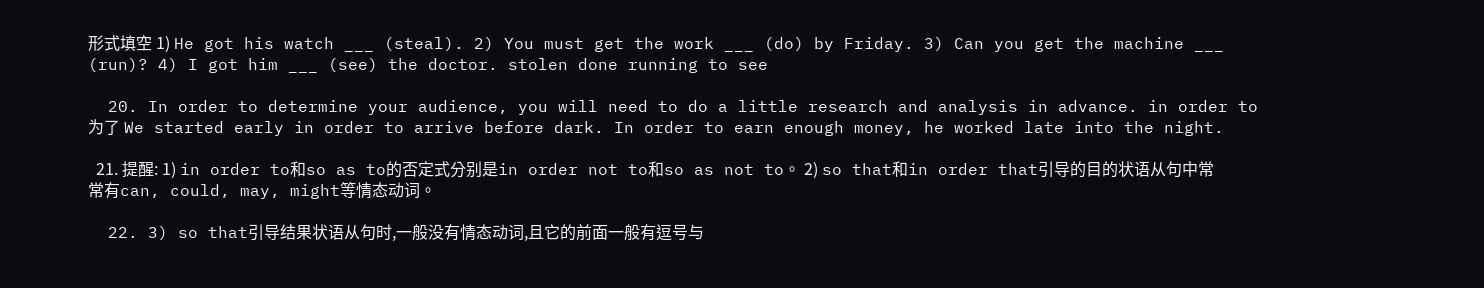形式填空 1) He got his watch ___ (steal). 2) You must get the work ___ (do) by Friday. 3) Can you get the machine ___ (run)? 4) I got him ___ (see) the doctor. stolen done running to see

  20. In order to determine your audience, you will need to do a little research and analysis in advance. in order to 为了 We started early in order to arrive before dark. In order to earn enough money, he worked late into the night.

  21. 提醒: 1) in order to和so as to的否定式分别是in order not to和so as not to。 2) so that和in order that引导的目的状语从句中常常有can, could, may, might等情态动词。

  22. 3) so that引导结果状语从句时,一般没有情态动词,且它的前面一般有逗号与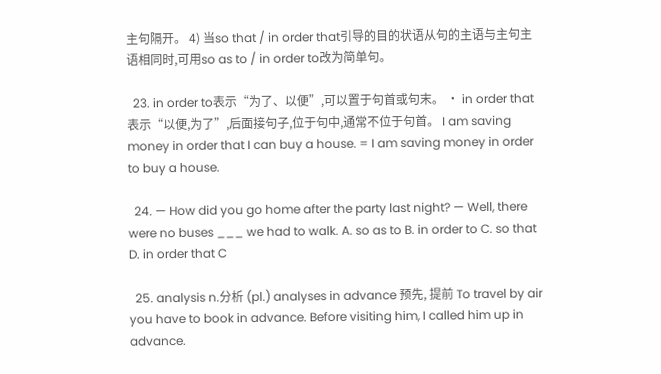主句隔开。 4) 当so that / in order that引导的目的状语从句的主语与主句主语相同时,可用so as to / in order to改为简单句。

  23. in order to表示“为了、以便”,可以置于句首或句末。 • in order that表示“以便,为了”,后面接句子,位于句中,通常不位于句首。 I am saving money in order that I can buy a house. = I am saving money in order to buy a house.

  24. — How did you go home after the party last night? — Well, there were no buses ___ we had to walk. A. so as to B. in order to C. so that D. in order that C

  25. analysis n.分析 (pl.) analyses in advance 预先, 提前 To travel by air you have to book in advance. Before visiting him, I called him up in advance.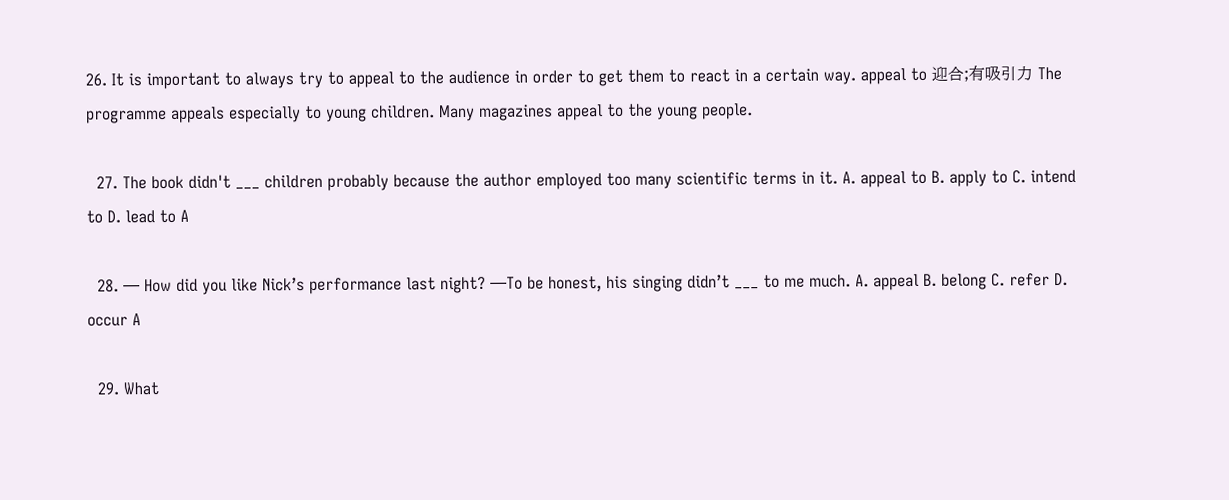26. It is important to always try to appeal to the audience in order to get them to react in a certain way. appeal to 迎合;有吸引力 The programme appeals especially to young children. Many magazines appeal to the young people.

  27. The book didn't ___ children probably because the author employed too many scientific terms in it. A. appeal to B. apply to C. intend to D. lead to A

  28. — How did you like Nick’s performance last night? —To be honest, his singing didn’t ___ to me much. A. appeal B. belong C. refer D. occur A

  29. What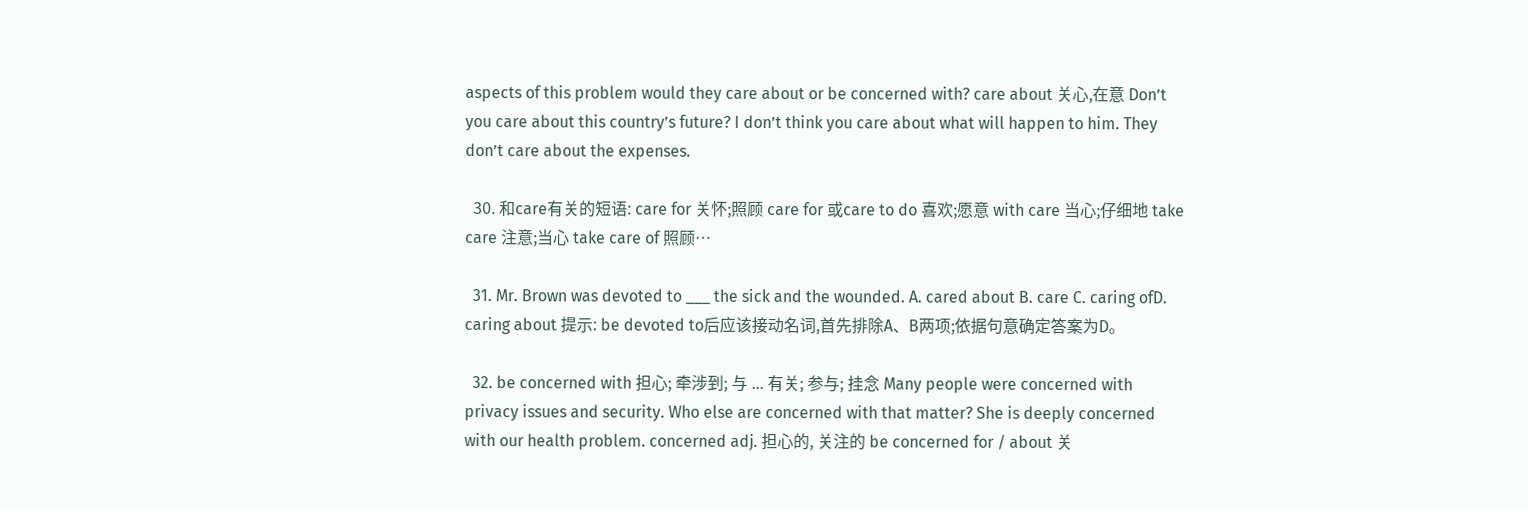aspects of this problem would they care about or be concerned with? care about 关心,在意 Don’t you care about this country’s future? I don’t think you care about what will happen to him. They don’t care about the expenses.

  30. 和care有关的短语: care for 关怀;照顾 care for 或care to do 喜欢;愿意 with care 当心;仔细地 take care 注意;当心 take care of 照顾…

  31. Mr. Brown was devoted to ___ the sick and the wounded. A. cared about B. care C. caring ofD. caring about 提示: be devoted to后应该接动名词,首先排除A、B两项;依据句意确定答案为D。

  32. be concerned with 担心; 牵涉到; 与 ... 有关; 参与; 挂念 Many people were concerned with privacy issues and security. Who else are concerned with that matter? She is deeply concerned with our health problem. concerned adj. 担心的, 关注的 be concerned for / about 关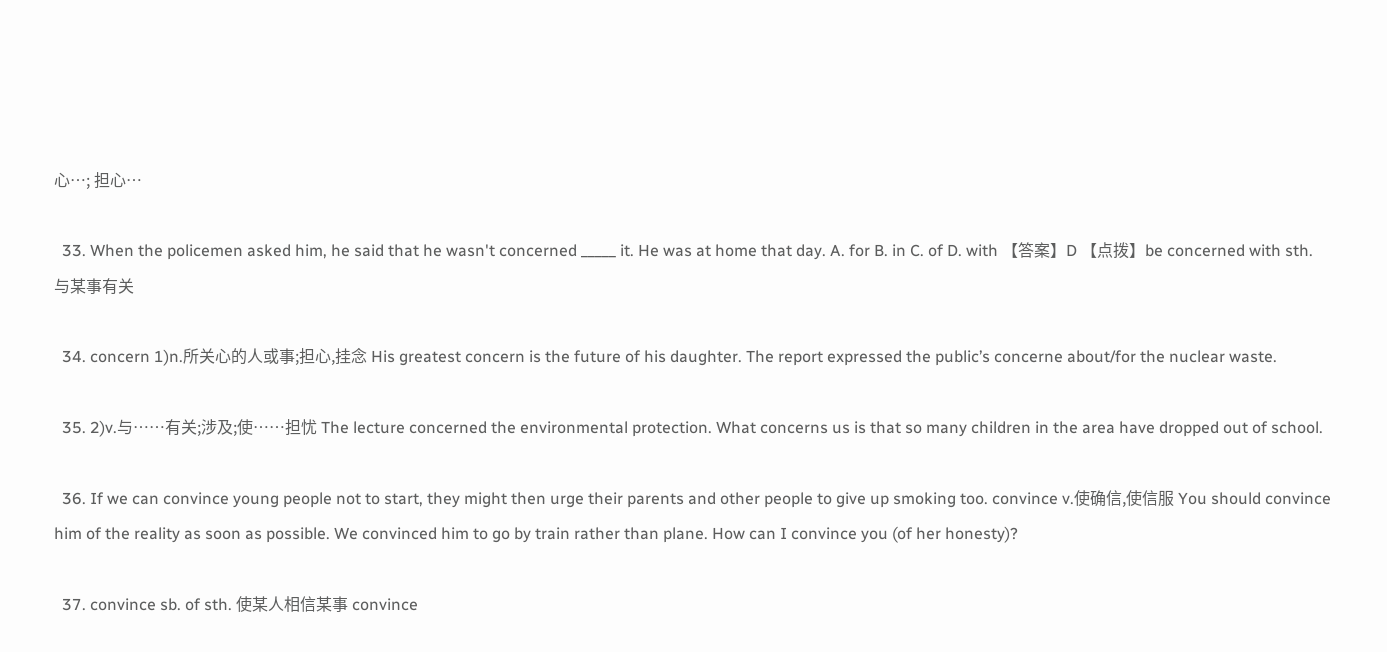心…; 担心…

  33. When the policemen asked him, he said that he wasn't concerned _____ it. He was at home that day. A. for B. in C. of D. with 【答案】D 【点拨】be concerned with sth. 与某事有关

  34. concern 1)n.所关心的人或事;担心,挂念 His greatest concern is the future of his daughter. The report expressed the public’s concerne about/for the nuclear waste.

  35. 2)v.与……有关;涉及;使……担忧 The lecture concerned the environmental protection. What concerns us is that so many children in the area have dropped out of school.

  36. If we can convince young people not to start, they might then urge their parents and other people to give up smoking too. convince v.使确信,使信服 You should convince him of the reality as soon as possible. We convinced him to go by train rather than plane. How can I convince you (of her honesty)?

  37. convince sb. of sth. 使某人相信某事 convince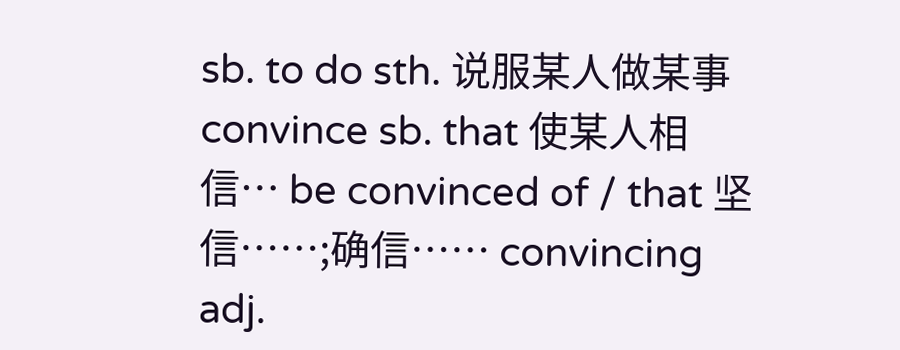sb. to do sth. 说服某人做某事 convince sb. that 使某人相信… be convinced of / that 坚信……;确信…… convincing adj.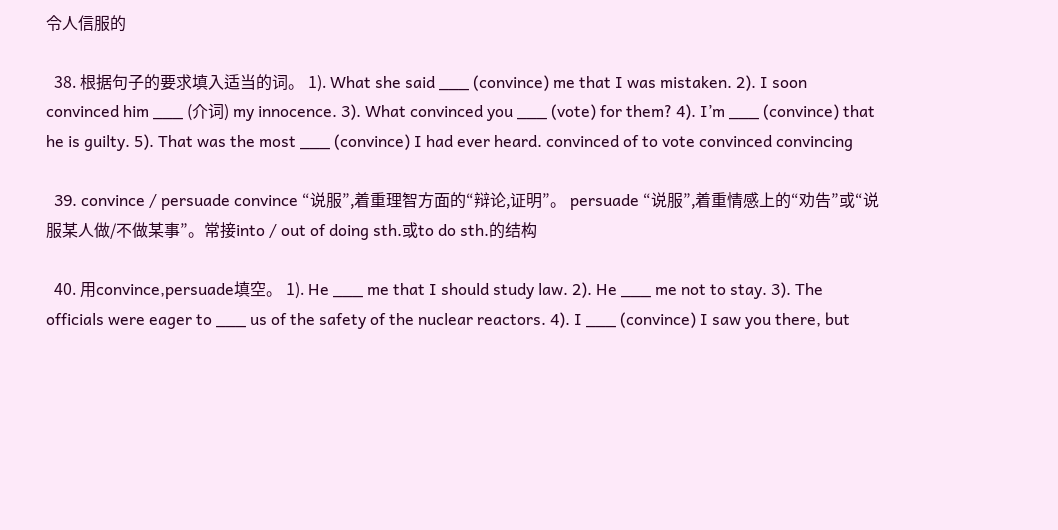令人信服的

  38. 根据句子的要求填入适当的词。 1). What she said ___ (convince) me that I was mistaken. 2). I soon convinced him ___ (介词) my innocence. 3). What convinced you ___ (vote) for them? 4). I’m ___ (convince) that he is guilty. 5). That was the most ___ (convince) I had ever heard. convinced of to vote convinced convincing

  39. convince / persuade convince “说服”,着重理智方面的“辩论,证明”。 persuade “说服”,着重情感上的“劝告”或“说服某人做/不做某事”。常接into / out of doing sth.或to do sth.的结构

  40. 用convince,persuade填空。 1). He ___ me that I should study law. 2). He ___ me not to stay. 3). The officials were eager to ___ us of the safety of the nuclear reactors. 4). I ___ (convince) I saw you there, but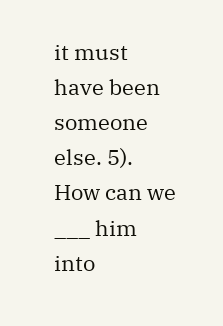it must have been someone else. 5). How can we ___ him into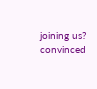joining us? convinced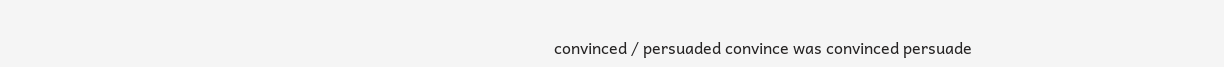convinced / persuaded convince was convinced persuade